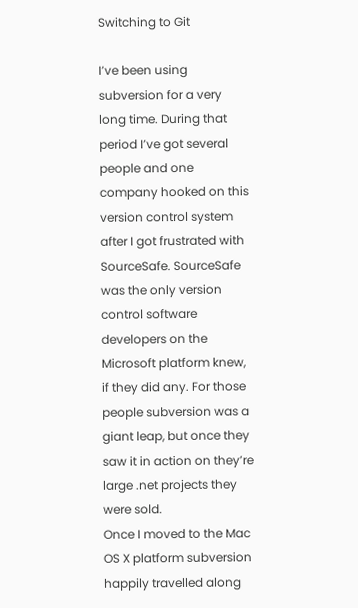Switching to Git

I’ve been using subversion for a very long time. During that period I’ve got several people and one company hooked on this version control system after I got frustrated with SourceSafe. SourceSafe was the only version control software developers on the Microsoft platform knew, if they did any. For those people subversion was a giant leap, but once they saw it in action on they’re large .net projects they were sold.
Once I moved to the Mac OS X platform subversion happily travelled along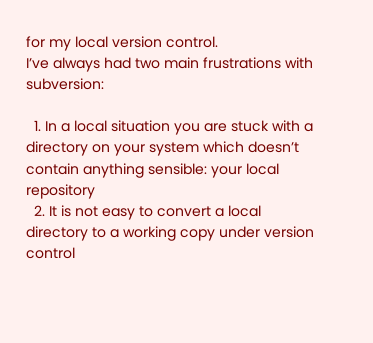for my local version control.
I’ve always had two main frustrations with subversion:

  1. In a local situation you are stuck with a directory on your system which doesn’t contain anything sensible: your local repository
  2. It is not easy to convert a local directory to a working copy under version control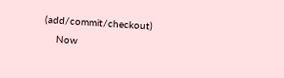(add/commit/checkout)
    Now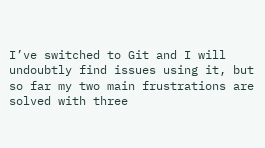I’ve switched to Git and I will undoubtly find issues using it, but so far my two main frustrations are solved with three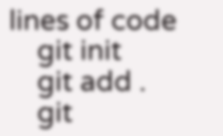lines of code
    git init
    git add .
    git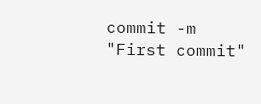commit -m "First commit"